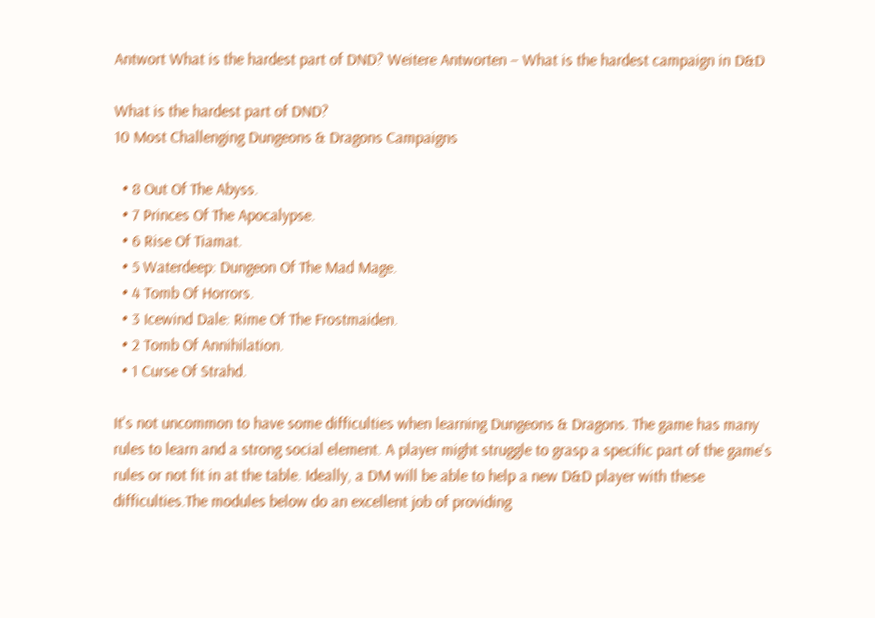Antwort What is the hardest part of DND? Weitere Antworten – What is the hardest campaign in D&D

What is the hardest part of DND?
10 Most Challenging Dungeons & Dragons Campaigns

  • 8 Out Of The Abyss.
  • 7 Princes Of The Apocalypse.
  • 6 Rise Of Tiamat.
  • 5 Waterdeep: Dungeon Of The Mad Mage.
  • 4 Tomb Of Horrors.
  • 3 Icewind Dale: Rime Of The Frostmaiden.
  • 2 Tomb Of Annihilation.
  • 1 Curse Of Strahd.

It's not uncommon to have some difficulties when learning Dungeons & Dragons. The game has many rules to learn and a strong social element. A player might struggle to grasp a specific part of the game's rules or not fit in at the table. Ideally, a DM will be able to help a new D&D player with these difficulties.The modules below do an excellent job of providing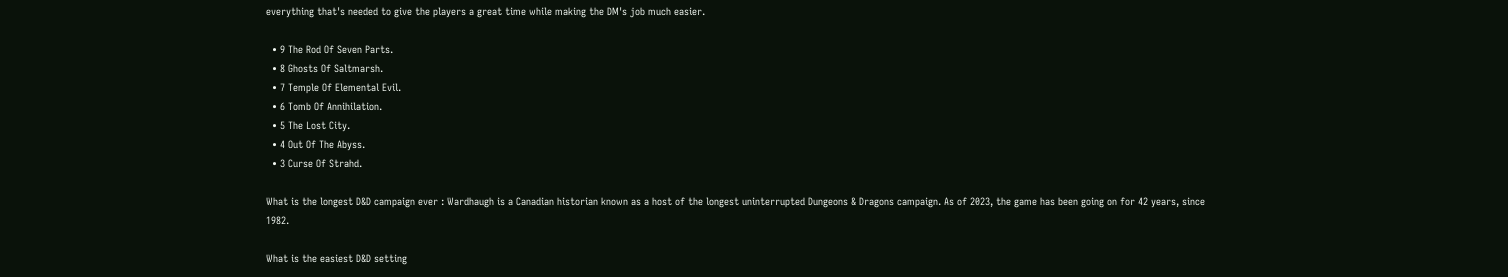everything that's needed to give the players a great time while making the DM's job much easier.

  • 9 The Rod Of Seven Parts.
  • 8 Ghosts Of Saltmarsh.
  • 7 Temple Of Elemental Evil.
  • 6 Tomb Of Annihilation.
  • 5 The Lost City.
  • 4 Out Of The Abyss.
  • 3 Curse Of Strahd.

What is the longest D&D campaign ever : Wardhaugh is a Canadian historian known as a host of the longest uninterrupted Dungeons & Dragons campaign. As of 2023, the game has been going on for 42 years, since 1982.

What is the easiest D&D setting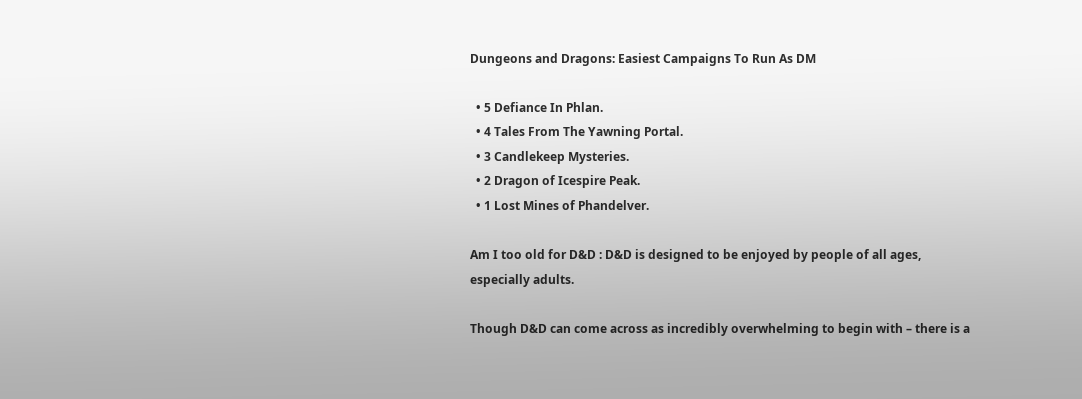Dungeons and Dragons: Easiest Campaigns To Run As DM

  • 5 Defiance In Phlan.
  • 4 Tales From The Yawning Portal.
  • 3 Candlekeep Mysteries.
  • 2 Dragon of Icespire Peak.
  • 1 Lost Mines of Phandelver.

Am I too old for D&D : D&D is designed to be enjoyed by people of all ages, especially adults.

Though D&D can come across as incredibly overwhelming to begin with – there is a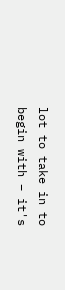lot to take in to begin with – it's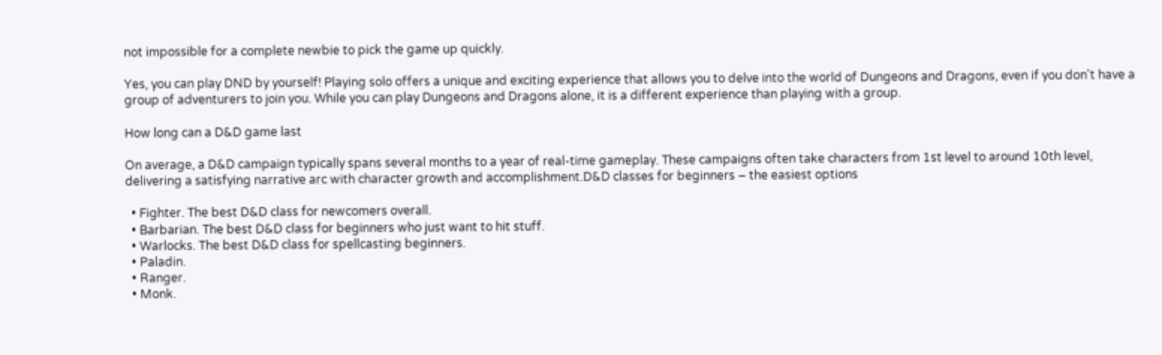not impossible for a complete newbie to pick the game up quickly.

Yes, you can play DND by yourself! Playing solo offers a unique and exciting experience that allows you to delve into the world of Dungeons and Dragons, even if you don't have a group of adventurers to join you. While you can play Dungeons and Dragons alone, it is a different experience than playing with a group.

How long can a D&D game last

On average, a D&D campaign typically spans several months to a year of real-time gameplay. These campaigns often take characters from 1st level to around 10th level, delivering a satisfying narrative arc with character growth and accomplishment.D&D classes for beginners – the easiest options

  • Fighter. The best D&D class for newcomers overall.
  • Barbarian. The best D&D class for beginners who just want to hit stuff.
  • Warlocks. The best D&D class for spellcasting beginners.
  • Paladin.
  • Ranger.
  • Monk.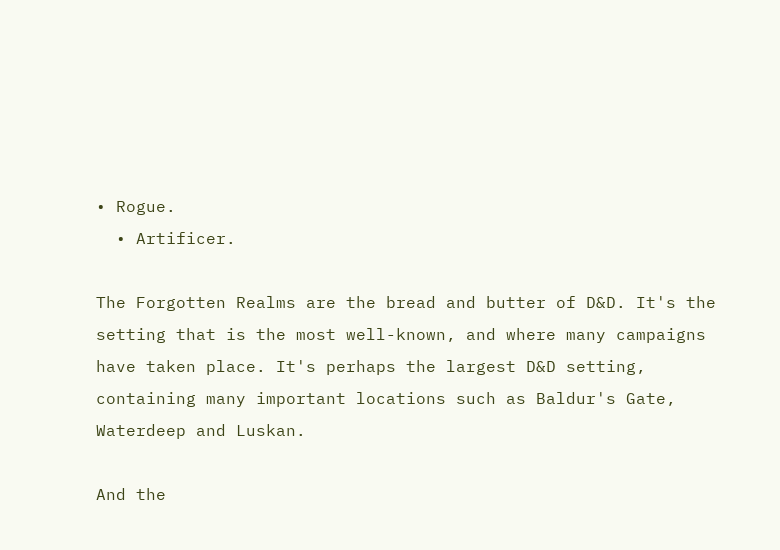• Rogue.
  • Artificer.

The Forgotten Realms are the bread and butter of D&D. It's the setting that is the most well-known, and where many campaigns have taken place. It's perhaps the largest D&D setting, containing many important locations such as Baldur's Gate, Waterdeep and Luskan.

And the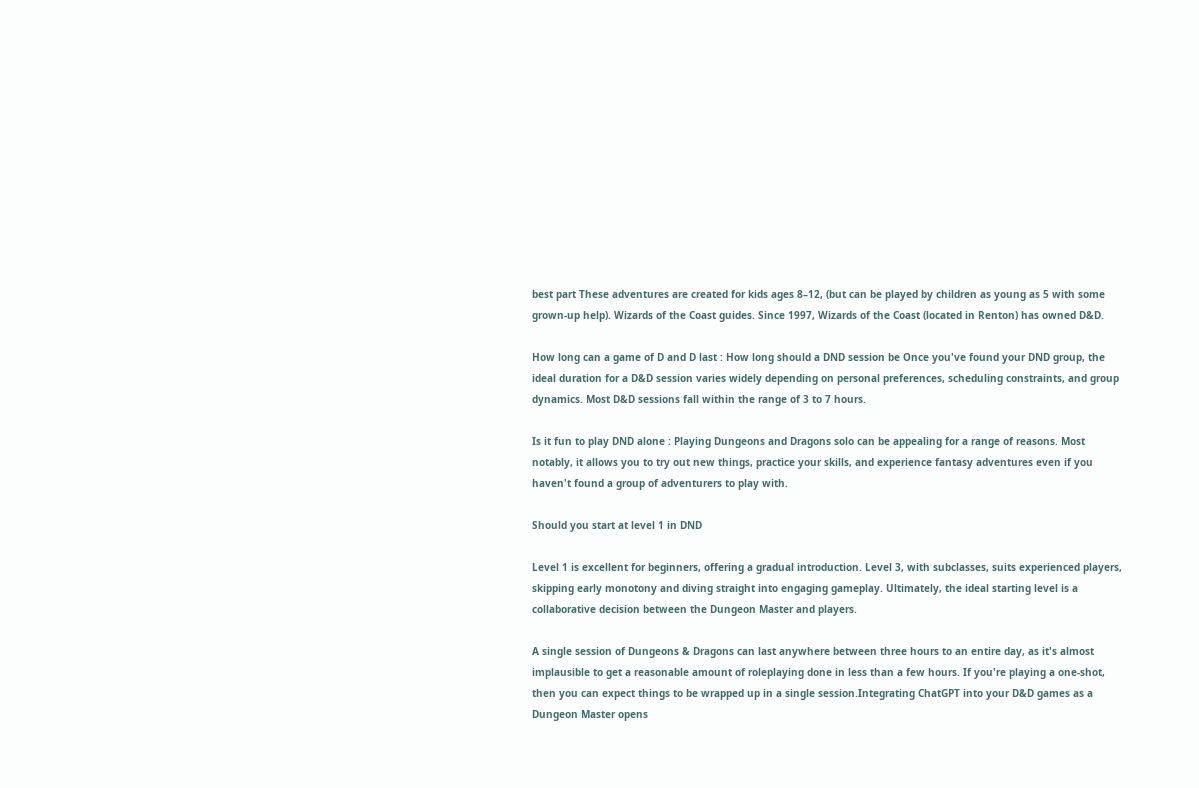best part These adventures are created for kids ages 8–12, (but can be played by children as young as 5 with some grown-up help). Wizards of the Coast guides. Since 1997, Wizards of the Coast (located in Renton) has owned D&D.

How long can a game of D and D last : How long should a DND session be Once you've found your DND group, the ideal duration for a D&D session varies widely depending on personal preferences, scheduling constraints, and group dynamics. Most D&D sessions fall within the range of 3 to 7 hours.

Is it fun to play DND alone : Playing Dungeons and Dragons solo can be appealing for a range of reasons. Most notably, it allows you to try out new things, practice your skills, and experience fantasy adventures even if you haven't found a group of adventurers to play with.

Should you start at level 1 in DND

Level 1 is excellent for beginners, offering a gradual introduction. Level 3, with subclasses, suits experienced players, skipping early monotony and diving straight into engaging gameplay. Ultimately, the ideal starting level is a collaborative decision between the Dungeon Master and players.

A single session of Dungeons & Dragons can last anywhere between three hours to an entire day, as it's almost implausible to get a reasonable amount of roleplaying done in less than a few hours. If you're playing a one-shot, then you can expect things to be wrapped up in a single session.Integrating ChatGPT into your D&D games as a Dungeon Master opens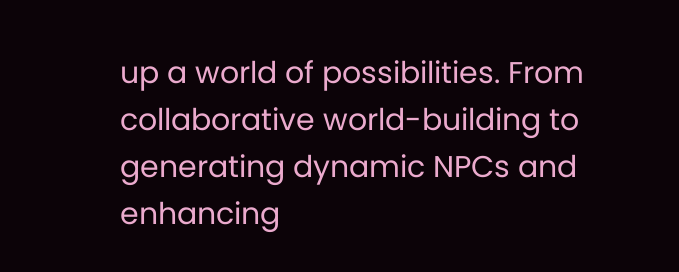up a world of possibilities. From collaborative world-building to generating dynamic NPCs and enhancing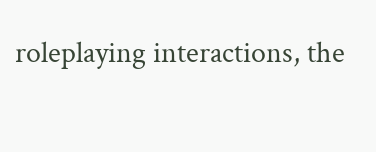roleplaying interactions, the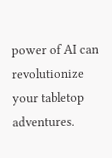power of AI can revolutionize your tabletop adventures.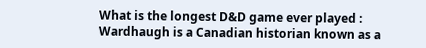What is the longest D&D game ever played : Wardhaugh is a Canadian historian known as a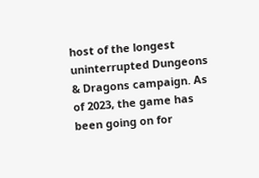host of the longest uninterrupted Dungeons & Dragons campaign. As of 2023, the game has been going on for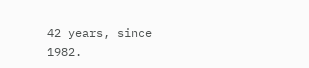42 years, since 1982.